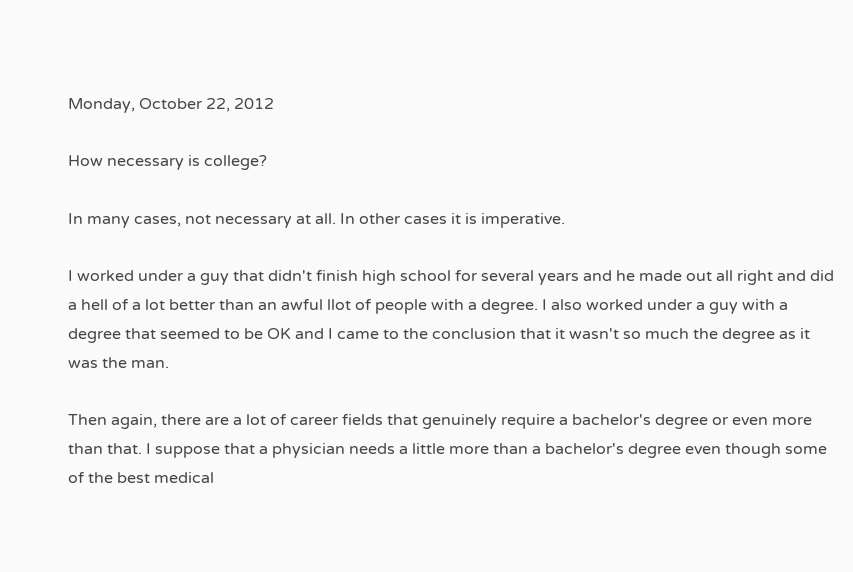Monday, October 22, 2012

How necessary is college?

In many cases, not necessary at all. In other cases it is imperative.

I worked under a guy that didn't finish high school for several years and he made out all right and did a hell of a lot better than an awful llot of people with a degree. I also worked under a guy with a degree that seemed to be OK and I came to the conclusion that it wasn't so much the degree as it was the man.

Then again, there are a lot of career fields that genuinely require a bachelor's degree or even more than that. I suppose that a physician needs a little more than a bachelor's degree even though some of the best medical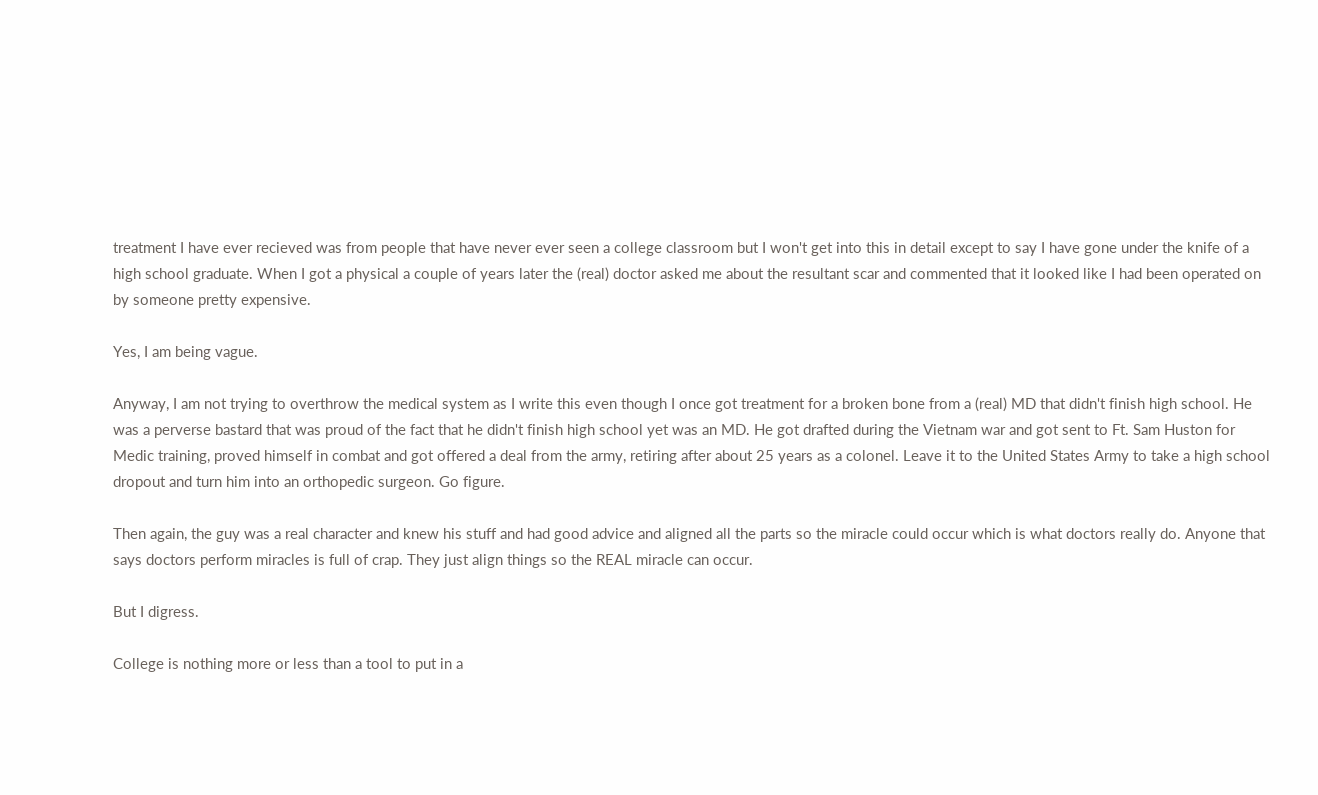treatment I have ever recieved was from people that have never ever seen a college classroom but I won't get into this in detail except to say I have gone under the knife of a high school graduate. When I got a physical a couple of years later the (real) doctor asked me about the resultant scar and commented that it looked like I had been operated on by someone pretty expensive.

Yes, I am being vague.

Anyway, I am not trying to overthrow the medical system as I write this even though I once got treatment for a broken bone from a (real) MD that didn't finish high school. He was a perverse bastard that was proud of the fact that he didn't finish high school yet was an MD. He got drafted during the Vietnam war and got sent to Ft. Sam Huston for Medic training, proved himself in combat and got offered a deal from the army, retiring after about 25 years as a colonel. Leave it to the United States Army to take a high school dropout and turn him into an orthopedic surgeon. Go figure.

Then again, the guy was a real character and knew his stuff and had good advice and aligned all the parts so the miracle could occur which is what doctors really do. Anyone that says doctors perform miracles is full of crap. They just align things so the REAL miracle can occur.

But I digress.

College is nothing more or less than a tool to put in a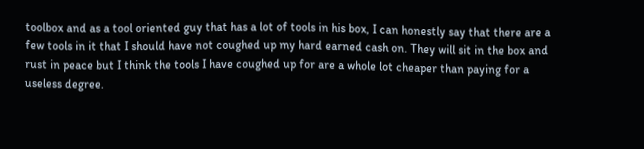toolbox and as a tool oriented guy that has a lot of tools in his box, I can honestly say that there are a few tools in it that I should have not coughed up my hard earned cash on. They will sit in the box and rust in peace but I think the tools I have coughed up for are a whole lot cheaper than paying for a useless degree.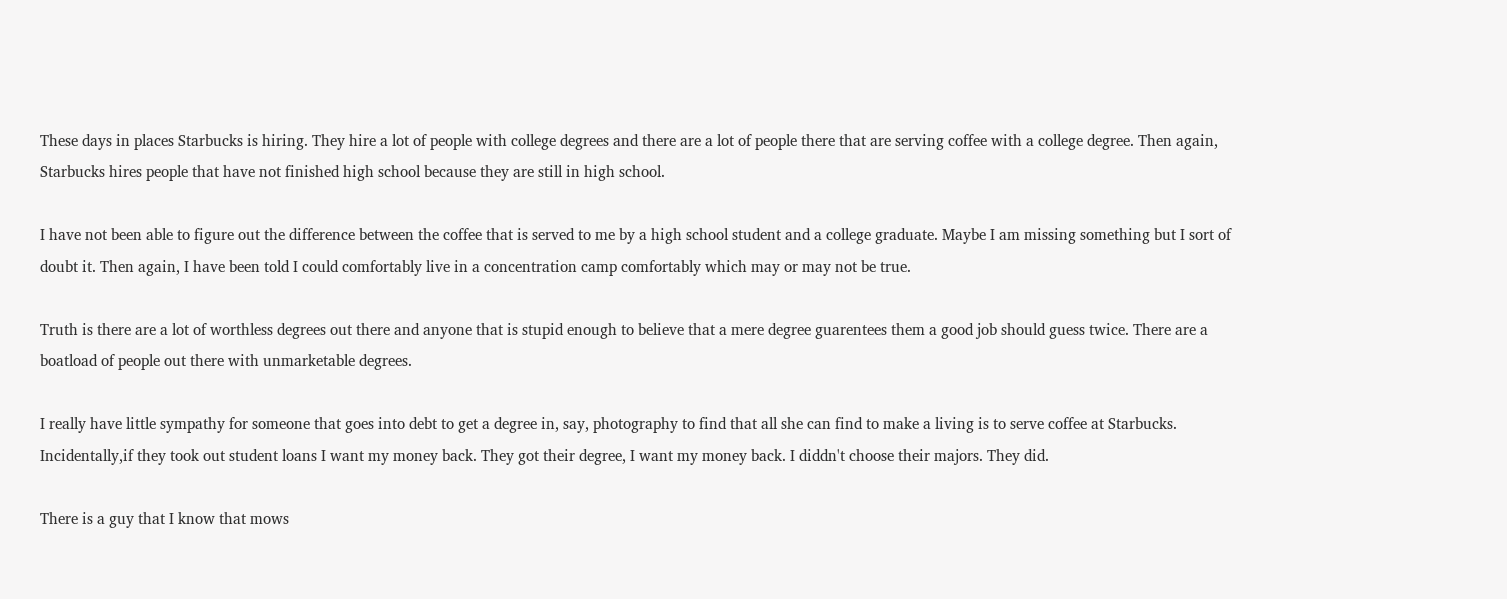These days in places Starbucks is hiring. They hire a lot of people with college degrees and there are a lot of people there that are serving coffee with a college degree. Then again, Starbucks hires people that have not finished high school because they are still in high school.

I have not been able to figure out the difference between the coffee that is served to me by a high school student and a college graduate. Maybe I am missing something but I sort of doubt it. Then again, I have been told I could comfortably live in a concentration camp comfortably which may or may not be true.

Truth is there are a lot of worthless degrees out there and anyone that is stupid enough to believe that a mere degree guarentees them a good job should guess twice. There are a boatload of people out there with unmarketable degrees.

I really have little sympathy for someone that goes into debt to get a degree in, say, photography to find that all she can find to make a living is to serve coffee at Starbucks. Incidentally,if they took out student loans I want my money back. They got their degree, I want my money back. I diddn't choose their majors. They did.

There is a guy that I know that mows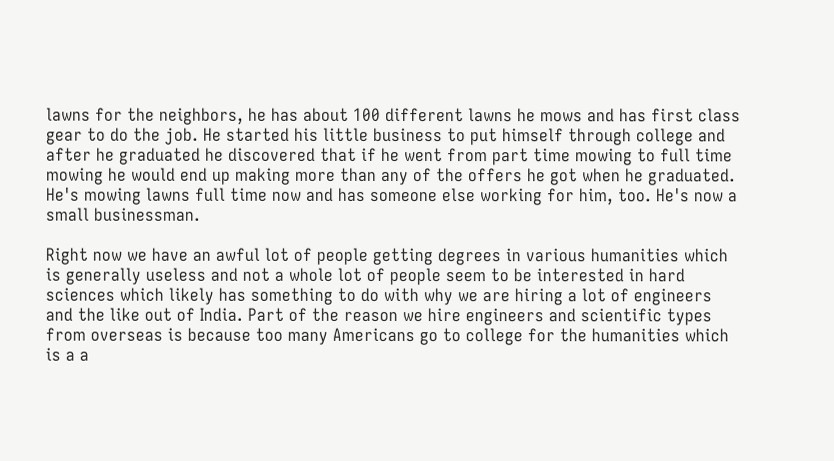lawns for the neighbors, he has about 100 different lawns he mows and has first class gear to do the job. He started his little business to put himself through college and after he graduated he discovered that if he went from part time mowing to full time mowing he would end up making more than any of the offers he got when he graduated. He's mowing lawns full time now and has someone else working for him, too. He's now a small businessman.

Right now we have an awful lot of people getting degrees in various humanities which is generally useless and not a whole lot of people seem to be interested in hard sciences which likely has something to do with why we are hiring a lot of engineers and the like out of India. Part of the reason we hire engineers and scientific types from overseas is because too many Americans go to college for the humanities which is a a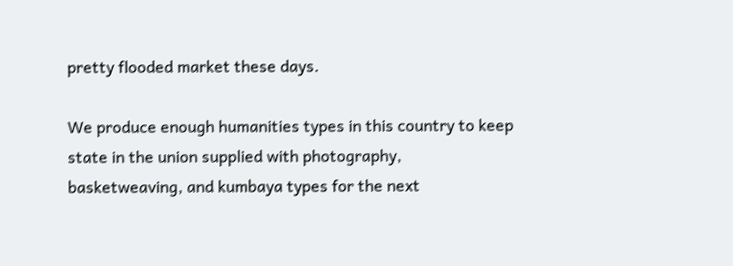pretty flooded market these days.

We produce enough humanities types in this country to keep state in the union supplied with photography, basketweaving, and kumbaya types for the next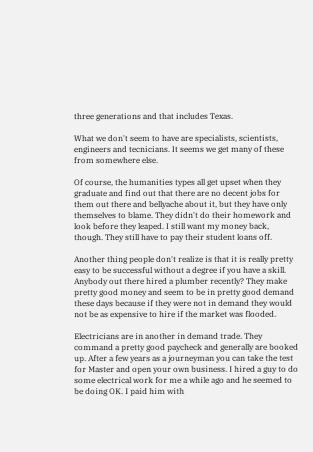three generations and that includes Texas.

What we don't seem to have are specialists, scientists, engineers and tecnicians. It seems we get many of these from somewhere else.

Of course, the humanities types all get upset when they graduate and find out that there are no decent jobs for them out there and bellyache about it, but they have only themselves to blame. They didn't do their homework and look before they leaped. I still want my money back, though. They still have to pay their student loans off.

Another thing people don't realize is that it is really pretty easy to be successful without a degree if you have a skill. Anybody out there hired a plumber recently? They make pretty good money and seem to be in pretty good demand these days because if they were not in demand they would not be as expensive to hire if the market was flooded.

Electricians are in another in demand trade. They command a pretty good paycheck and generally are booked up. After a few years as a journeyman you can take the test for Master and open your own business. I hired a guy to do some electrical work for me a while ago and he seemed to be doing OK. I paid him with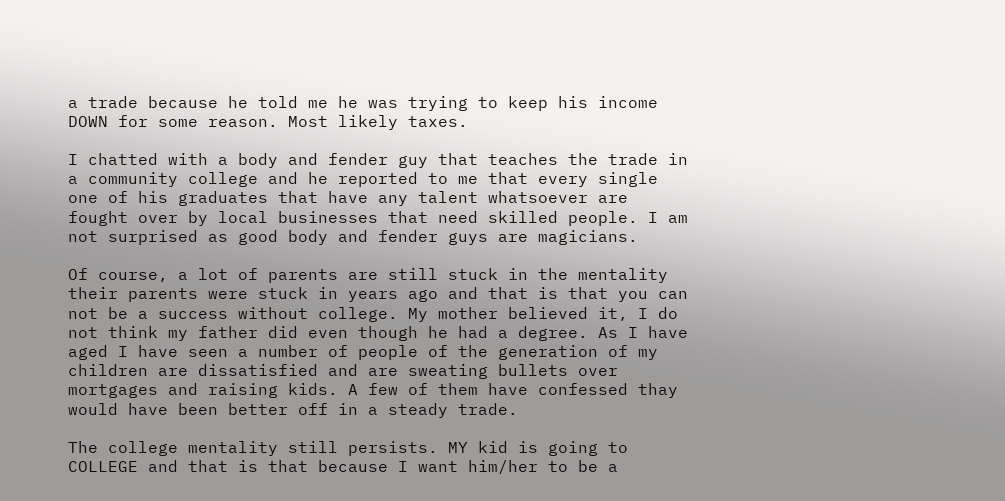a trade because he told me he was trying to keep his income DOWN for some reason. Most likely taxes.

I chatted with a body and fender guy that teaches the trade in a community college and he reported to me that every single one of his graduates that have any talent whatsoever are fought over by local businesses that need skilled people. I am not surprised as good body and fender guys are magicians.

Of course, a lot of parents are still stuck in the mentality their parents were stuck in years ago and that is that you can not be a success without college. My mother believed it, I do not think my father did even though he had a degree. As I have aged I have seen a number of people of the generation of my children are dissatisfied and are sweating bullets over mortgages and raising kids. A few of them have confessed thay would have been better off in a steady trade.

The college mentality still persists. MY kid is going to COLLEGE and that is that because I want him/her to be a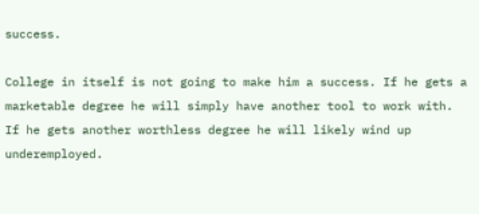success.

College in itself is not going to make him a success. If he gets a marketable degree he will simply have another tool to work with. If he gets another worthless degree he will likely wind up underemployed.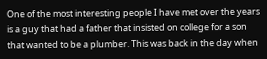One of the most interesting people I have met over the years is a guy that had a father that insisted on college for a son that wanted to be a plumber. This was back in the day when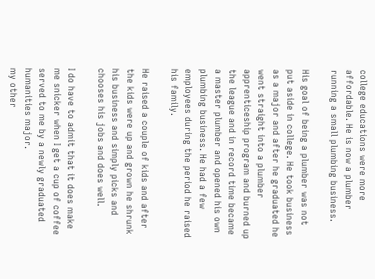college educations were more affordable. He is now a plumber running a small plumbing business.

His goal of being a plumber was not put aside in college. He took business as a major and after he graduated he went straight into a plumber apprenticeship program and burned up the league and in record time became a master plumber and opened his own plumbing business. He had a few employees during the period he raised his family.

He raised a couple of kids and after the kids were up and grown he shrunk his business and simply picks and chooses his jobs and does well.

I do have to admit that it does make me snicker when I get a cup of coffee served to me by a newly graduated humanities major.
my other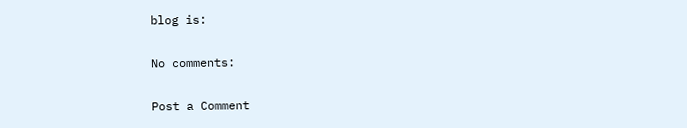blog is:

No comments:

Post a Comment